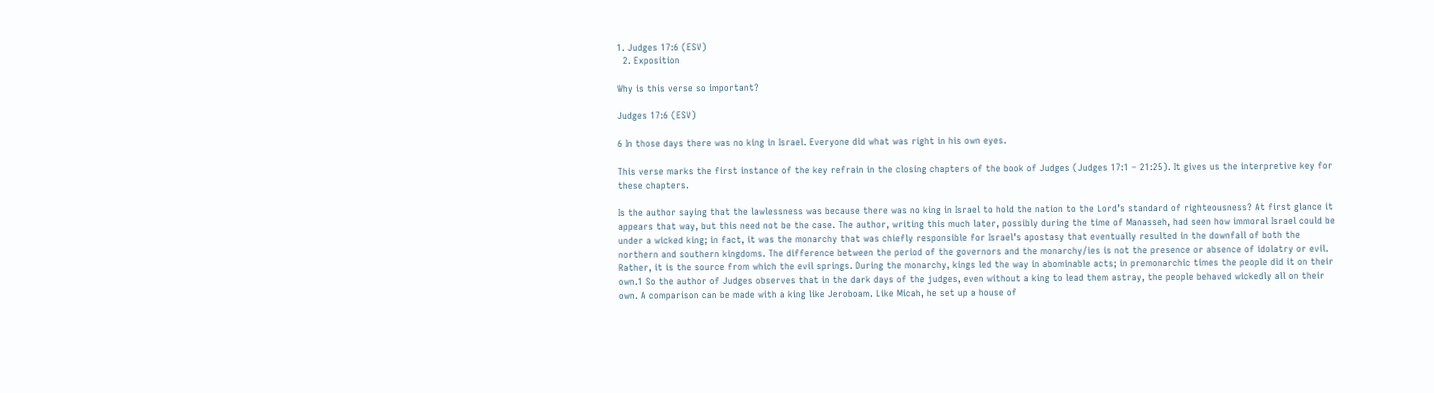1. Judges 17:6 (ESV)
  2. Exposition

Why is this verse so important?

Judges 17:6 (ESV)

6 In those days there was no king in Israel. Everyone did what was right in his own eyes.

This verse marks the first instance of the key refrain in the closing chapters of the book of Judges (Judges 17:1 – 21:25). It gives us the interpretive key for these chapters.

Is the author saying that the lawlessness was because there was no king in Israel to hold the nation to the Lord’s standard of righteousness? At first glance it appears that way, but this need not be the case. The author, writing this much later, possibly during the time of Manasseh, had seen how immoral Israel could be under a wicked king; in fact, it was the monarchy that was chiefly responsible for Israel’s apostasy that eventually resulted in the downfall of both the northern and southern kingdoms. The difference between the period of the governors and the monarchy/ies is not the presence or absence of idolatry or evil. Rather, it is the source from which the evil springs. During the monarchy, kings led the way in abominable acts; in premonarchic times the people did it on their own.1 So the author of Judges observes that in the dark days of the judges, even without a king to lead them astray, the people behaved wickedly all on their own. A comparison can be made with a king like Jeroboam. Like Micah, he set up a house of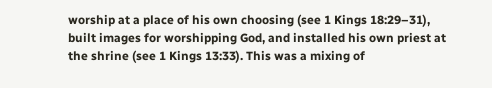worship at a place of his own choosing (see 1 Kings 18:29–31), built images for worshipping God, and installed his own priest at the shrine (see 1 Kings 13:33). This was a mixing of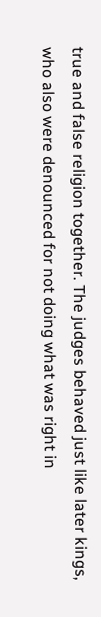true and false religion together. The judges behaved just like later kings, who also were denounced for not doing what was right in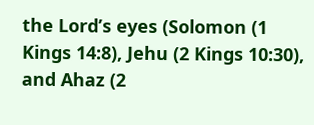the Lord’s eyes (Solomon (1 Kings 14:8), Jehu (2 Kings 10:30), and Ahaz (2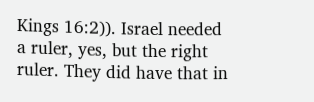Kings 16:2)). Israel needed a ruler, yes, but the right ruler. They did have that in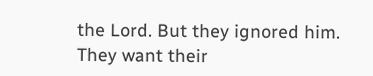the Lord. But they ignored him. They want their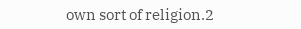own sort of religion.2